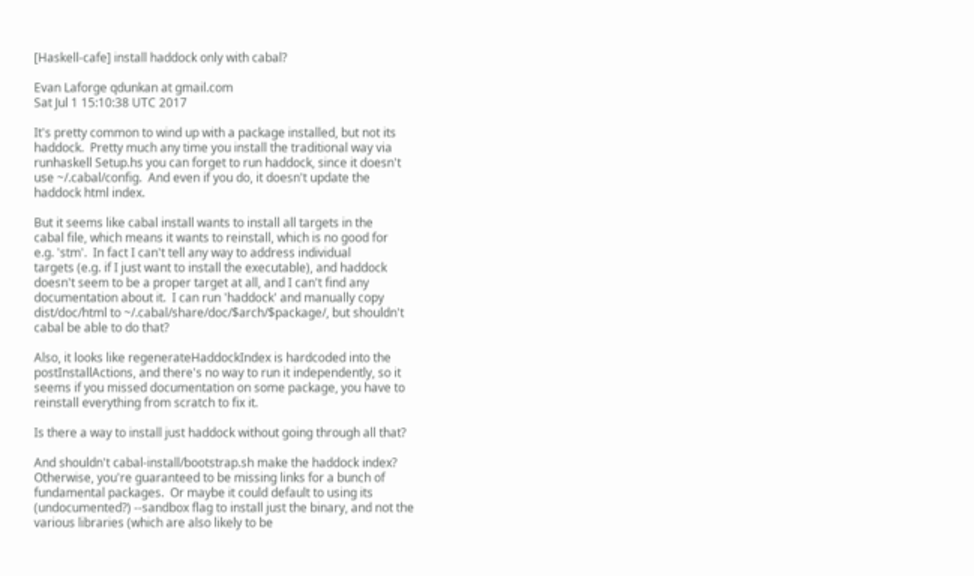[Haskell-cafe] install haddock only with cabal?

Evan Laforge qdunkan at gmail.com
Sat Jul 1 15:10:38 UTC 2017

It's pretty common to wind up with a package installed, but not its
haddock.  Pretty much any time you install the traditional way via
runhaskell Setup.hs you can forget to run haddock, since it doesn't
use ~/.cabal/config.  And even if you do, it doesn't update the
haddock html index.

But it seems like cabal install wants to install all targets in the
cabal file, which means it wants to reinstall, which is no good for
e.g. 'stm'.  In fact I can't tell any way to address individual
targets (e.g. if I just want to install the executable), and haddock
doesn't seem to be a proper target at all, and I can't find any
documentation about it.  I can run 'haddock' and manually copy
dist/doc/html to ~/.cabal/share/doc/$arch/$package/, but shouldn't
cabal be able to do that?

Also, it looks like regenerateHaddockIndex is hardcoded into the
postInstallActions, and there's no way to run it independently, so it
seems if you missed documentation on some package, you have to
reinstall everything from scratch to fix it.

Is there a way to install just haddock without going through all that?

And shouldn't cabal-install/bootstrap.sh make the haddock index?
Otherwise, you're guaranteed to be missing links for a bunch of
fundamental packages.  Or maybe it could default to using its
(undocumented?) --sandbox flag to install just the binary, and not the
various libraries (which are also likely to be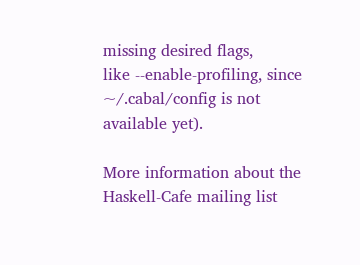missing desired flags,
like --enable-profiling, since ~/.cabal/config is not available yet).

More information about the Haskell-Cafe mailing list